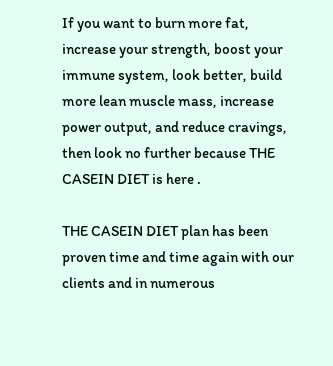If you want to burn more fat, increase your strength, boost your immune system, look better, build more lean muscle mass, increase power output, and reduce cravings, then look no further because THE CASEIN DIET is here .

THE CASEIN DIET plan has been proven time and time again with our clients and in numerous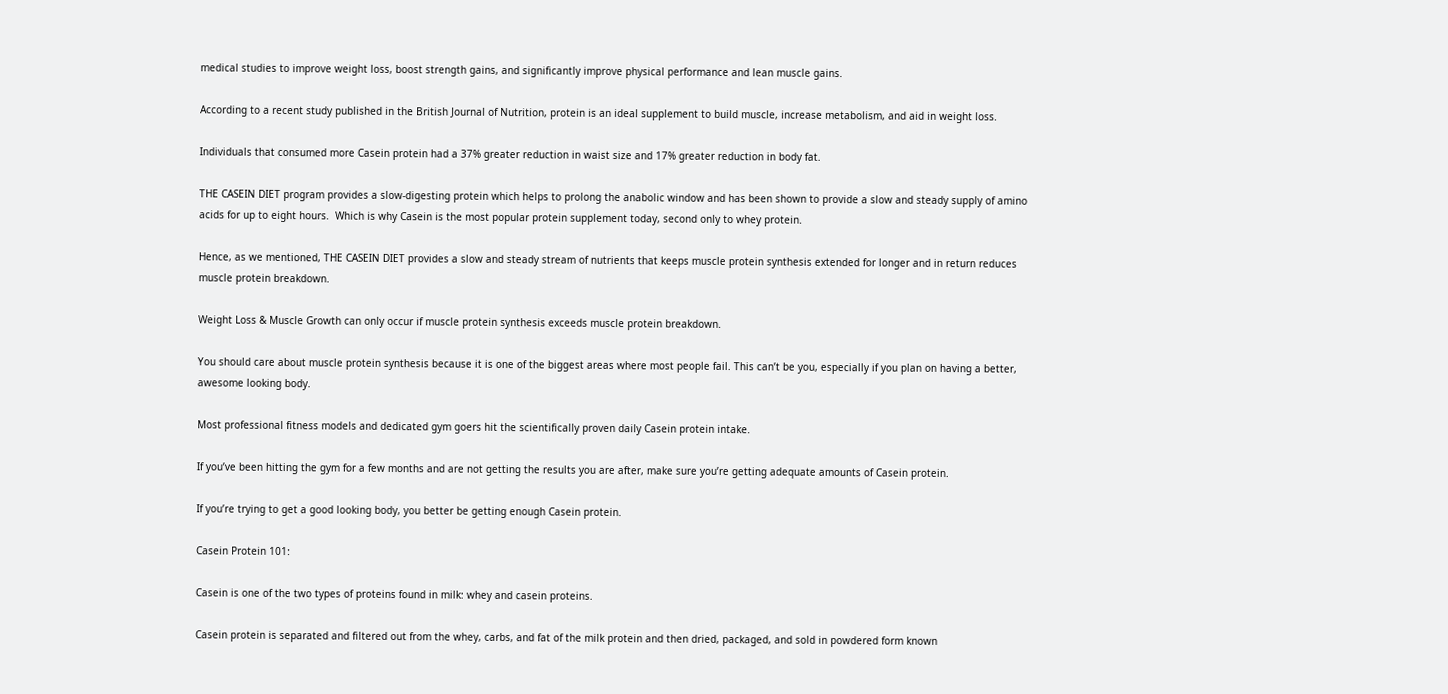medical studies to improve weight loss, boost strength gains, and significantly improve physical performance and lean muscle gains.

According to a recent study published in the British Journal of Nutrition, protein is an ideal supplement to build muscle, increase metabolism, and aid in weight loss.

Individuals that consumed more Casein protein had a 37% greater reduction in waist size and 17% greater reduction in body fat.

THE CASEIN DIET program provides a slow-digesting protein which helps to prolong the anabolic window and has been shown to provide a slow and steady supply of amino acids for up to eight hours.  Which is why Casein is the most popular protein supplement today, second only to whey protein.

Hence, as we mentioned, THE CASEIN DIET provides a slow and steady stream of nutrients that keeps muscle protein synthesis extended for longer and in return reduces muscle protein breakdown.

Weight Loss & Muscle Growth can only occur if muscle protein synthesis exceeds muscle protein breakdown.

You should care about muscle protein synthesis because it is one of the biggest areas where most people fail. This can’t be you, especially if you plan on having a better, awesome looking body.

Most professional fitness models and dedicated gym goers hit the scientifically proven daily Casein protein intake.

If you’ve been hitting the gym for a few months and are not getting the results you are after, make sure you’re getting adequate amounts of Casein protein.

If you’re trying to get a good looking body, you better be getting enough Casein protein.

Casein Protein 101:

Casein is one of the two types of proteins found in milk: whey and casein proteins.

Casein protein is separated and filtered out from the whey, carbs, and fat of the milk protein and then dried, packaged, and sold in powdered form known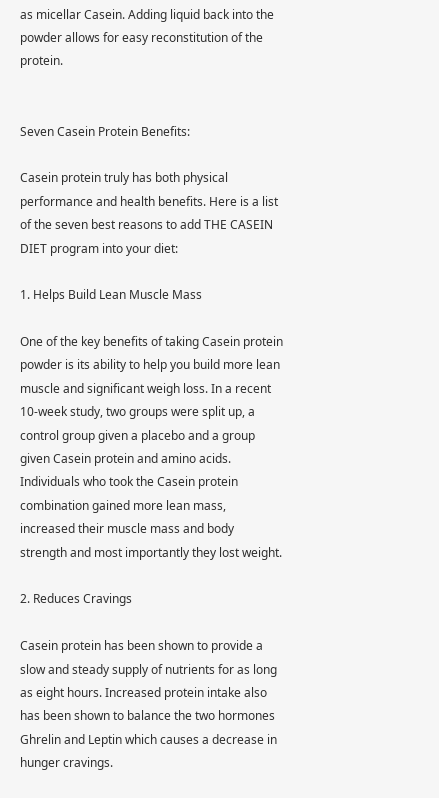as micellar Casein. Adding liquid back into the powder allows for easy reconstitution of the protein.


Seven Casein Protein Benefits:

Casein protein truly has both physical performance and health benefits. Here is a list of the seven best reasons to add THE CASEIN DIET program into your diet:

1. Helps Build Lean Muscle Mass

One of the key benefits of taking Casein protein powder is its ability to help you build more lean muscle and significant weigh loss. In a recent 10-week study, two groups were split up, a control group given a placebo and a group given Casein protein and amino acids. Individuals who took the Casein protein combination gained more lean mass, increased their muscle mass and body strength and most importantly they lost weight.

2. Reduces Cravings

Casein protein has been shown to provide a slow and steady supply of nutrients for as long as eight hours. Increased protein intake also has been shown to balance the two hormones Ghrelin and Leptin which causes a decrease in hunger cravings.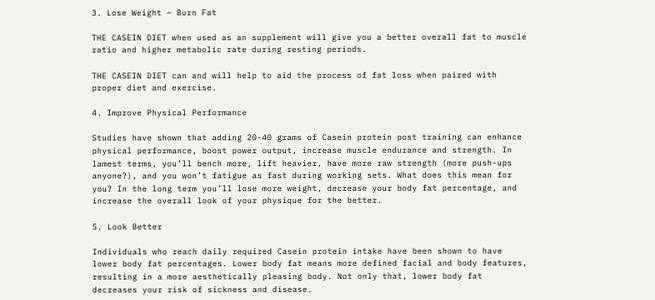3. Lose Weight – Burn Fat

THE CASEIN DIET when used as an supplement will give you a better overall fat to muscle ratio and higher metabolic rate during resting periods.

THE CASEIN DIET can and will help to aid the process of fat loss when paired with proper diet and exercise.

4. Improve Physical Performance

Studies have shown that adding 20-40 grams of Casein protein post training can enhance physical performance, boost power output, increase muscle endurance and strength. In lamest terms, you’ll bench more, lift heavier, have more raw strength (more push-ups anyone?), and you won’t fatigue as fast during working sets. What does this mean for you? In the long term you’ll lose more weight, decrease your body fat percentage, and increase the overall look of your physique for the better.

5. Look Better

Individuals who reach daily required Casein protein intake have been shown to have lower body fat percentages. Lower body fat means more defined facial and body features, resulting in a more aesthetically pleasing body. Not only that, lower body fat decreases your risk of sickness and disease.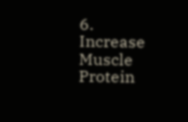6. Increase Muscle Protein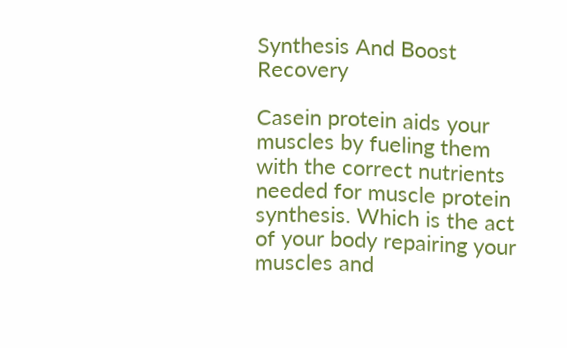Synthesis And Boost Recovery

Casein protein aids your muscles by fueling them with the correct nutrients needed for muscle protein synthesis. Which is the act of your body repairing your muscles and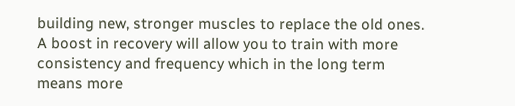building new, stronger muscles to replace the old ones. A boost in recovery will allow you to train with more consistency and frequency which in the long term means more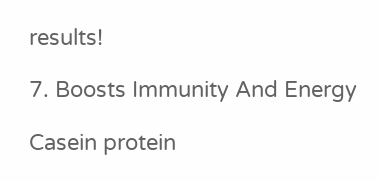results!

7. Boosts Immunity And Energy

Casein protein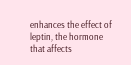enhances the effect of leptin, the hormone that affects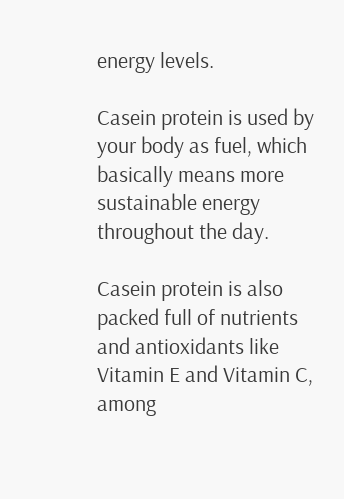energy levels.

Casein protein is used by your body as fuel, which basically means more sustainable energy throughout the day.

Casein protein is also packed full of nutrients and antioxidants like Vitamin E and Vitamin C, among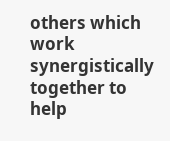others which work synergistically together to help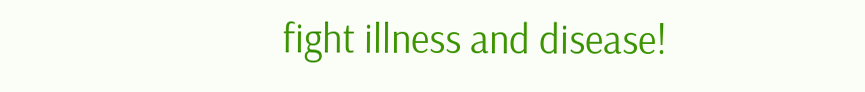fight illness and disease!